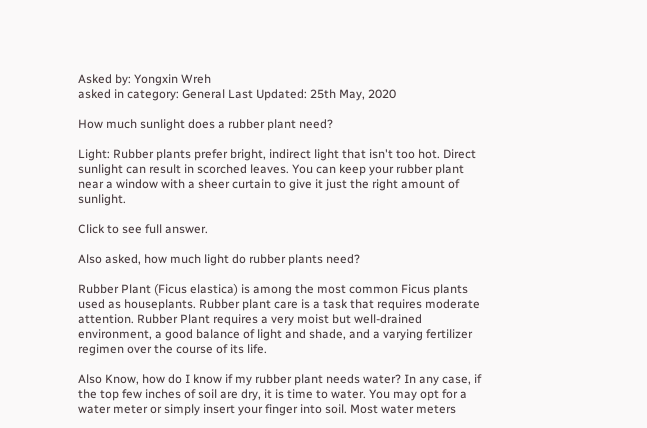Asked by: Yongxin Wreh
asked in category: General Last Updated: 25th May, 2020

How much sunlight does a rubber plant need?

Light: Rubber plants prefer bright, indirect light that isn't too hot. Direct sunlight can result in scorched leaves. You can keep your rubber plant near a window with a sheer curtain to give it just the right amount of sunlight.

Click to see full answer.

Also asked, how much light do rubber plants need?

Rubber Plant (Ficus elastica) is among the most common Ficus plants used as houseplants. Rubber plant care is a task that requires moderate attention. Rubber Plant requires a very moist but well-drained environment, a good balance of light and shade, and a varying fertilizer regimen over the course of its life.

Also Know, how do I know if my rubber plant needs water? In any case, if the top few inches of soil are dry, it is time to water. You may opt for a water meter or simply insert your finger into soil. Most water meters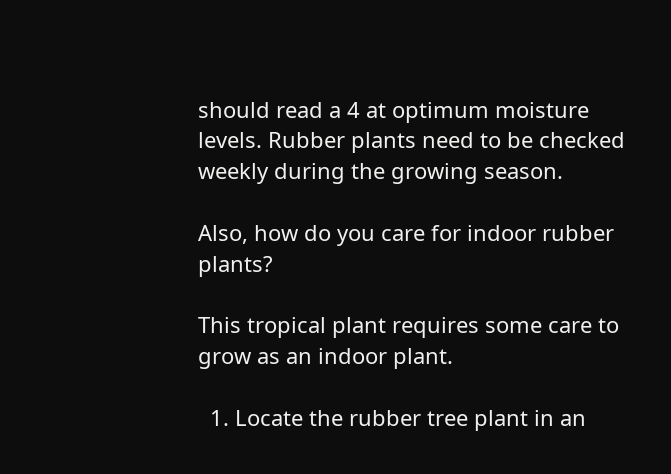should read a 4 at optimum moisture levels. Rubber plants need to be checked weekly during the growing season.

Also, how do you care for indoor rubber plants?

This tropical plant requires some care to grow as an indoor plant.

  1. Locate the rubber tree plant in an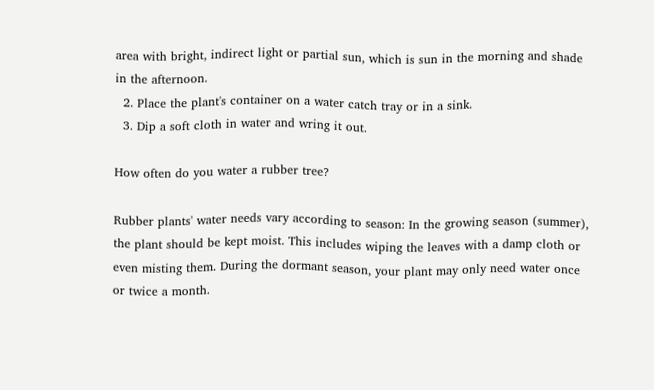area with bright, indirect light or partial sun, which is sun in the morning and shade in the afternoon.
  2. Place the plant's container on a water catch tray or in a sink.
  3. Dip a soft cloth in water and wring it out.

How often do you water a rubber tree?

Rubber plants' water needs vary according to season: In the growing season (summer), the plant should be kept moist. This includes wiping the leaves with a damp cloth or even misting them. During the dormant season, your plant may only need water once or twice a month.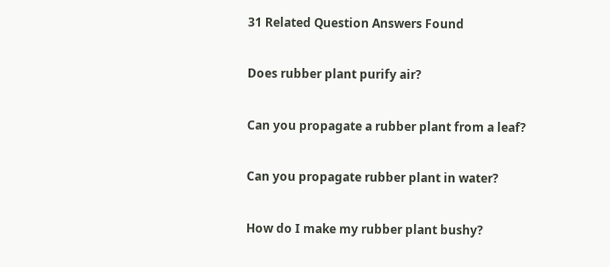31 Related Question Answers Found

Does rubber plant purify air?

Can you propagate a rubber plant from a leaf?

Can you propagate rubber plant in water?

How do I make my rubber plant bushy?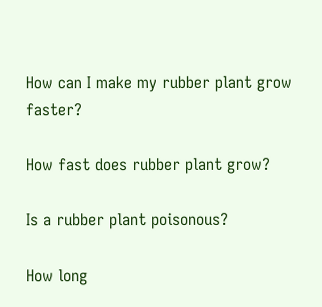How can I make my rubber plant grow faster?

How fast does rubber plant grow?

Is a rubber plant poisonous?

How long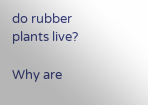do rubber plants live?

Why are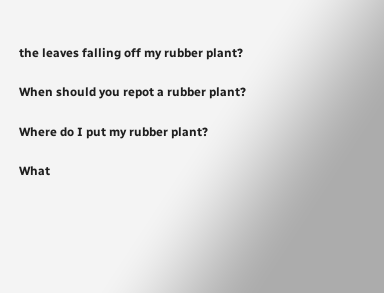the leaves falling off my rubber plant?

When should you repot a rubber plant?

Where do I put my rubber plant?

What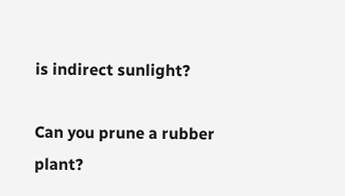is indirect sunlight?

Can you prune a rubber plant?